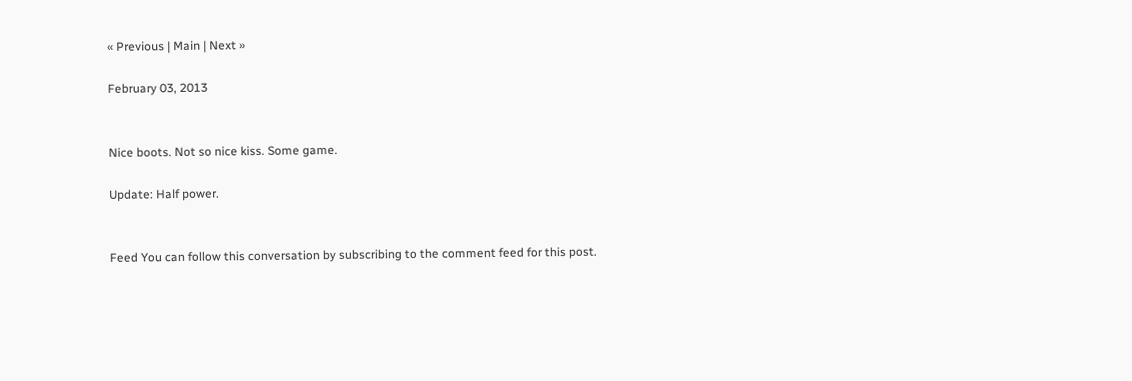« Previous | Main | Next »

February 03, 2013


Nice boots. Not so nice kiss. Some game.

Update: Half power.


Feed You can follow this conversation by subscribing to the comment feed for this post.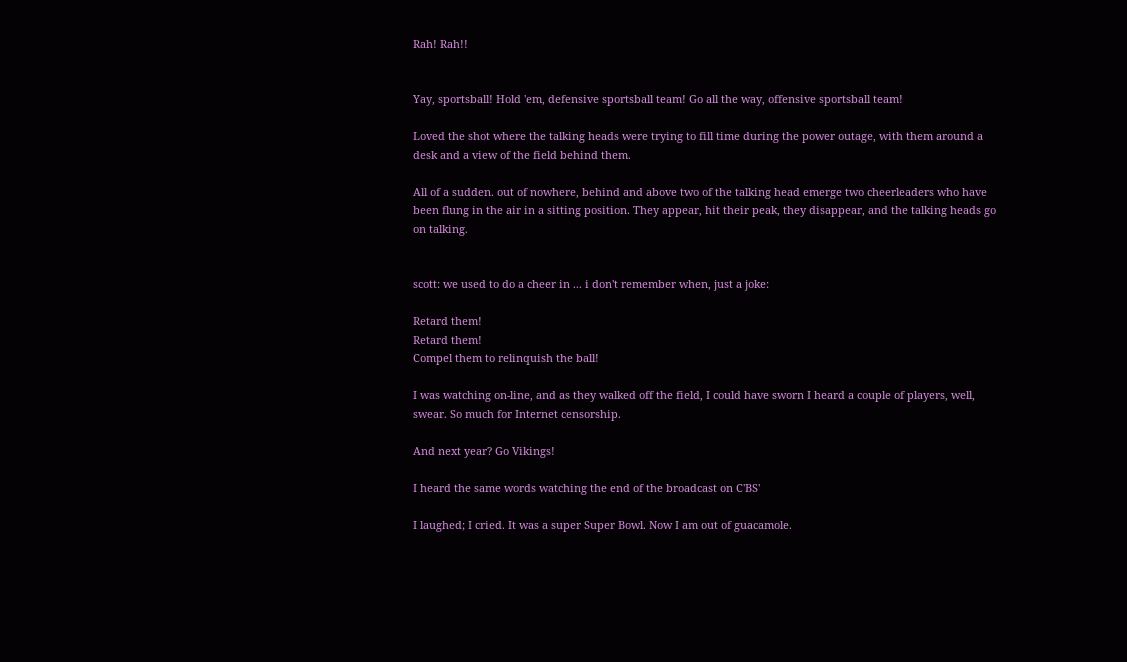Rah! Rah!!


Yay, sportsball! Hold 'em, defensive sportsball team! Go all the way, offensive sportsball team!

Loved the shot where the talking heads were trying to fill time during the power outage, with them around a desk and a view of the field behind them.

All of a sudden. out of nowhere, behind and above two of the talking head emerge two cheerleaders who have been flung in the air in a sitting position. They appear, hit their peak, they disappear, and the talking heads go on talking.


scott: we used to do a cheer in ... i don't remember when, just a joke:

Retard them!
Retard them!
Compel them to relinquish the ball!

I was watching on-line, and as they walked off the field, I could have sworn I heard a couple of players, well, swear. So much for Internet censorship.

And next year? Go Vikings!

I heard the same words watching the end of the broadcast on C'BS'

I laughed; I cried. It was a super Super Bowl. Now I am out of guacamole.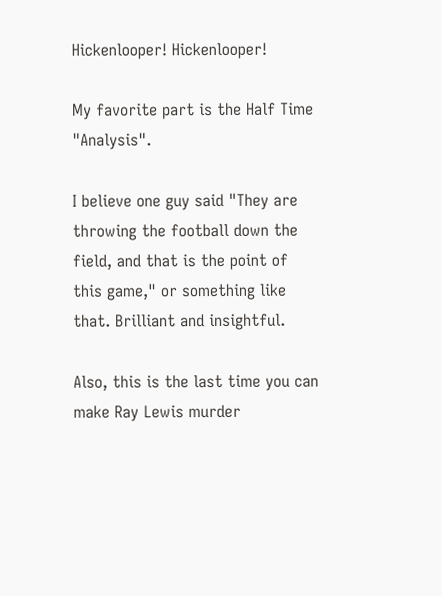Hickenlooper! Hickenlooper!

My favorite part is the Half Time "Analysis".

I believe one guy said "They are throwing the football down the field, and that is the point of this game," or something like that. Brilliant and insightful.

Also, this is the last time you can make Ray Lewis murder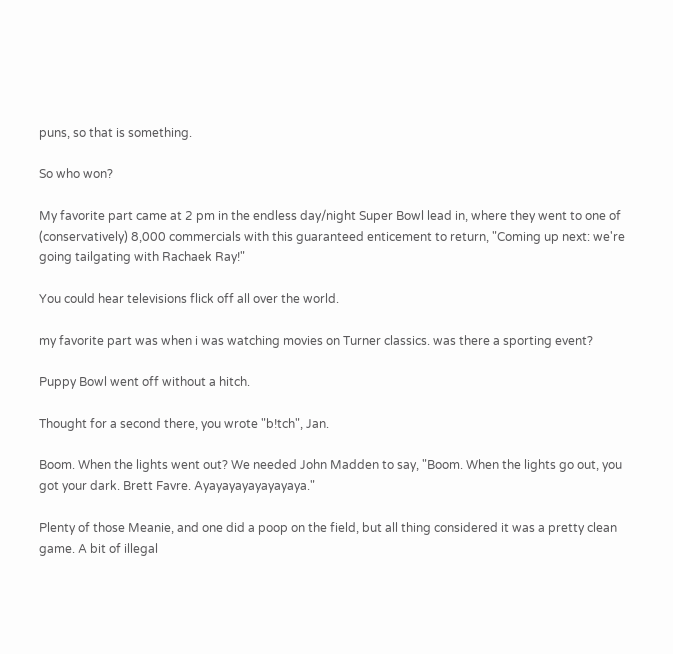puns, so that is something.

So who won?

My favorite part came at 2 pm in the endless day/night Super Bowl lead in, where they went to one of (conservatively) 8,000 commercials with this guaranteed enticement to return, "Coming up next: we're going tailgating with Rachaek Ray!"

You could hear televisions flick off all over the world.

my favorite part was when i was watching movies on Turner classics. was there a sporting event?

Puppy Bowl went off without a hitch.

Thought for a second there, you wrote "b!tch", Jan.

Boom. When the lights went out? We needed John Madden to say, "Boom. When the lights go out, you got your dark. Brett Favre. Ayayayayayayayaya."

Plenty of those Meanie, and one did a poop on the field, but all thing considered it was a pretty clean game. A bit of illegal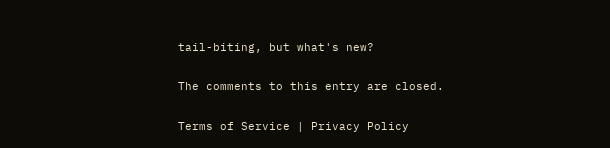tail-biting, but what's new?

The comments to this entry are closed.

Terms of Service | Privacy Policy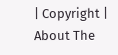| Copyright | About The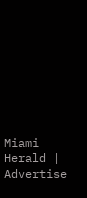Miami Herald | Advertise